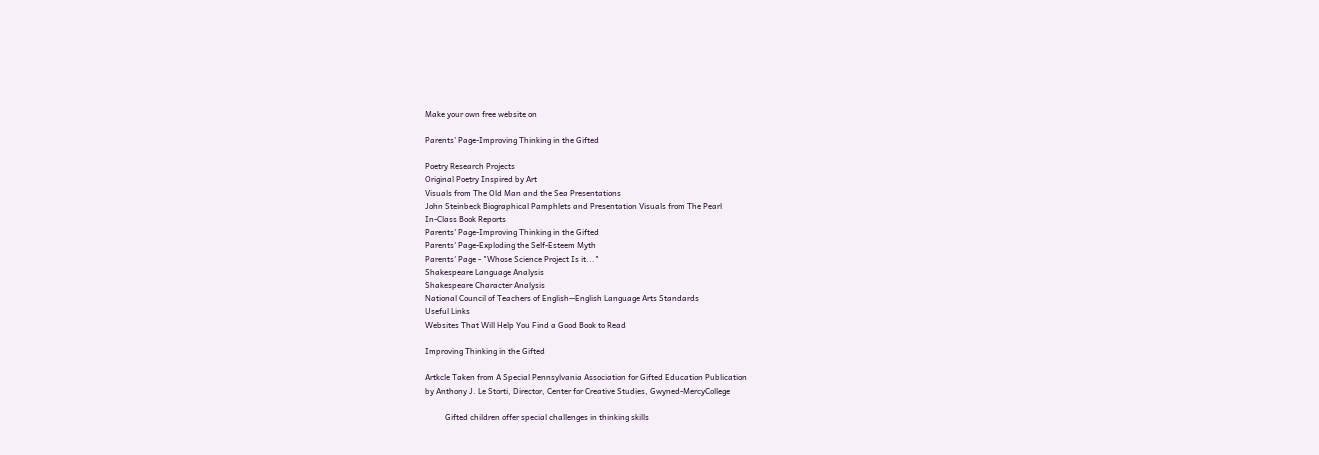Make your own free website on

Parents' Page-Improving Thinking in the Gifted

Poetry Research Projects
Original Poetry Inspired by Art
Visuals from The Old Man and the Sea Presentations
John Steinbeck Biographical Pamphlets and Presentation Visuals from The Pearl
In-Class Book Reports
Parents' Page-Improving Thinking in the Gifted
Parents' Page-Exploding the Self-Esteem Myth
Parents' Page - "Whose Science Project Is it..."
Shakespeare Language Analysis
Shakespeare Character Analysis
National Council of Teachers of English--English Language Arts Standards
Useful Links
Websites That Will Help You Find a Good Book to Read

Improving Thinking in the Gifted

Artkcle Taken from A Special Pennsylvania Association for Gifted Education Publication
by Anthony J. Le Storti, Director, Center for Creative Studies, Gwyned-MercyCollege

          Gifted children offer special challenges in thinking skills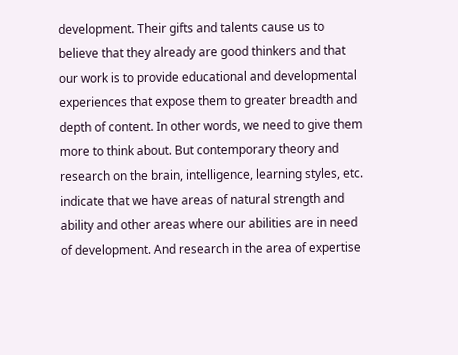development. Their gifts and talents cause us to believe that they already are good thinkers and that our work is to provide educational and developmental experiences that expose them to greater breadth and depth of content. In other words, we need to give them more to think about. But contemporary theory and research on the brain, intelligence, learning styles, etc. indicate that we have areas of natural strength and ability and other areas where our abilities are in need of development. And research in the area of expertise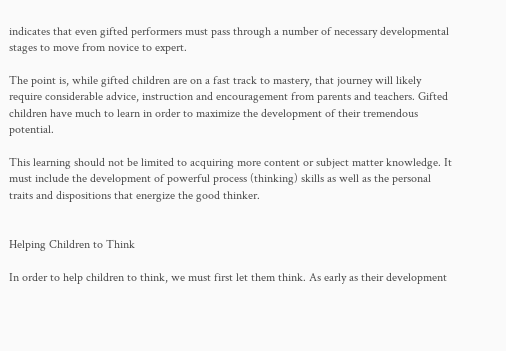indicates that even gifted performers must pass through a number of necessary developmental stages to move from novice to expert.

The point is, while gifted children are on a fast track to mastery, that journey will likely require considerable advice, instruction and encouragement from parents and teachers. Gifted children have much to learn in order to maximize the development of their tremendous potential.

This learning should not be limited to acquiring more content or subject matter knowledge. It must include the development of powerful process (thinking) skills as well as the personal traits and dispositions that energize the good thinker.


Helping Children to Think

In order to help children to think, we must first let them think. As early as their development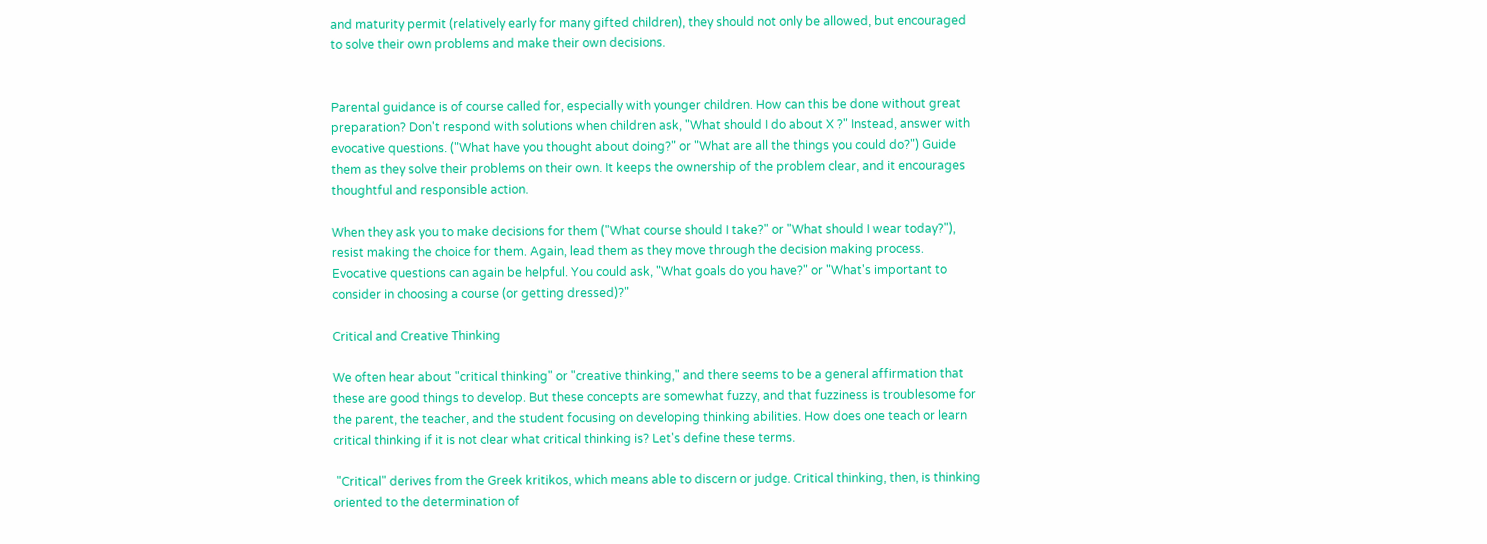and maturity permit (relatively early for many gifted children), they should not only be allowed, but encouraged to solve their own problems and make their own decisions.


Parental guidance is of course called for, especially with younger children. How can this be done without great preparation? Don't respond with solutions when children ask, "What should I do about X ?" Instead, answer with evocative questions. ("What have you thought about doing?" or "What are all the things you could do?") Guide them as they solve their problems on their own. It keeps the ownership of the problem clear, and it encourages thoughtful and responsible action.

When they ask you to make decisions for them ("What course should I take?" or "What should I wear today?"), resist making the choice for them. Again, lead them as they move through the decision making process. Evocative questions can again be helpful. You could ask, "What goals do you have?" or "What's important to consider in choosing a course (or getting dressed)?"

Critical and Creative Thinking

We often hear about "critical thinking" or "creative thinking," and there seems to be a general affirmation that these are good things to develop. But these concepts are somewhat fuzzy, and that fuzziness is troublesome for the parent, the teacher, and the student focusing on developing thinking abilities. How does one teach or learn critical thinking if it is not clear what critical thinking is? Let's define these terms.

 "Critical" derives from the Greek kritikos, which means able to discern or judge. Critical thinking, then, is thinking oriented to the determination of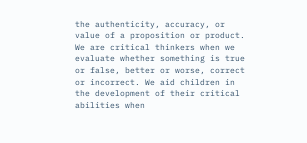the authenticity, accuracy, or value of a proposition or product. We are critical thinkers when we evaluate whether something is true or false, better or worse, correct or incorrect. We aid children in the development of their critical abilities when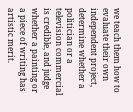we teach them how to evaluate their own independent project, determine whether a politician or a television commercial is credible, and judge whether a painting or a piece of writing has artistic merit.